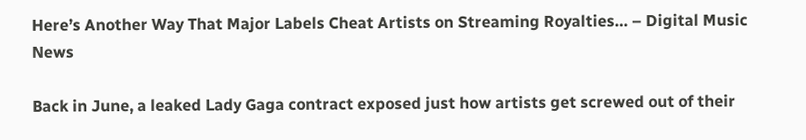Here’s Another Way That Major Labels Cheat Artists on Streaming Royalties… – Digital Music News

Back in June, a leaked Lady Gaga contract exposed just how artists get screwed out of their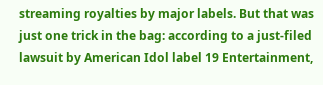streaming royalties by major labels. But that was just one trick in the bag: according to a just-filed lawsuit by American Idol label 19 Entertainment,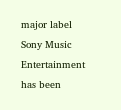major label Sony Music Entertainment has been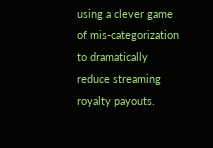using a clever game of mis-categorization to dramatically reduce streaming royalty payouts.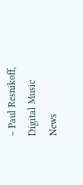– Paul Resnikoff, Digital Music News